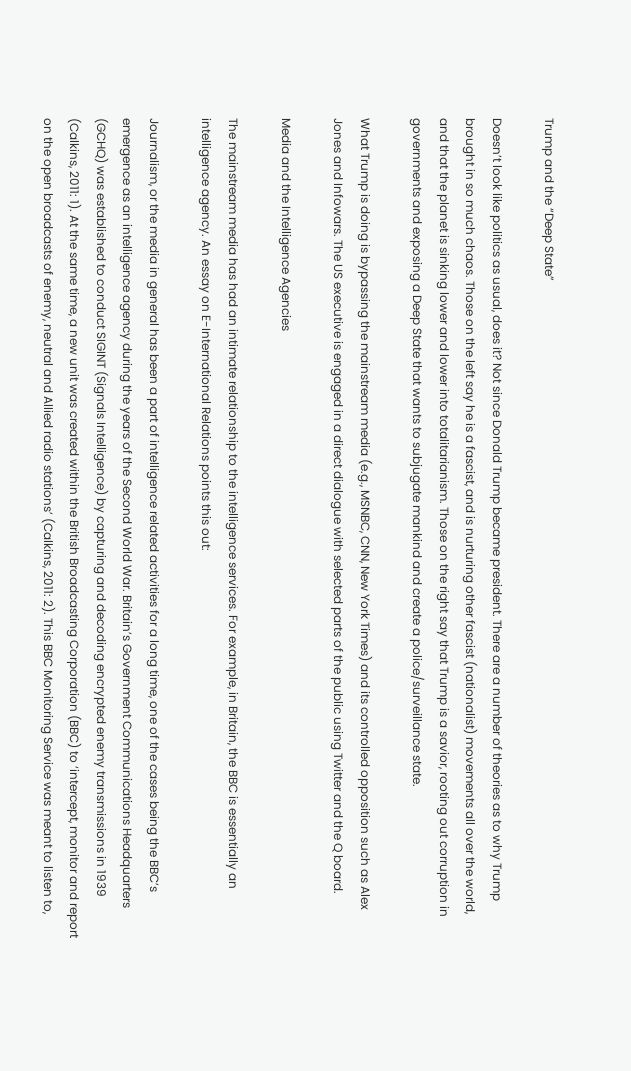Trump and the “Deep State”

Doesn’t look like politics as usual, does it? Not since Donald Trump became president. There are a number of theories as to why Trump brought in so much chaos. Those on the left say he is a fascist, and is nurturing other fascist (nationalist) movements all over the world, and that the planet is sinking lower and lower into totalitarianism. Those on the right say that Trump is a savior, rooting out corruption in governments and exposing a Deep State that wants to subjugate mankind and create a police/surveillance state.

What Trump is doing is bypassing the mainstream media (e.g., MSNBC, CNN, New York Times) and its controlled opposition such as Alex Jones and Infowars. The US executive is engaged in a direct dialogue with selected parts of the public using Twitter and the Q board.

Media and the Intelligence Agencies

The mainstream media has had an intimate relationship to the intelligence services. For example, in Britain, the BBC is essentially an intelligence agency. An essay on E-International Relations points this out:

Journalism, or the media in general has been a part of intelligence related activities for a long time, one of the cases being the BBC’s emergence as an intelligence agency during the years of the Second World War. Britain’s Government Communications Headquarters (GCHQ) was established to conduct SIGINT (Signals Intelligence) by capturing and decoding encrypted enemy transmissions in 1939 (Calkins, 2011: 1). At the same time, a new unit was created within the British Broadcasting Corporation (BBC) to ‘intercept, monitor and report on the open broadcasts of enemy, neutral and Allied radio stations’ (Calkins, 2011: 2). This BBC Monitoring Service was meant to listen to,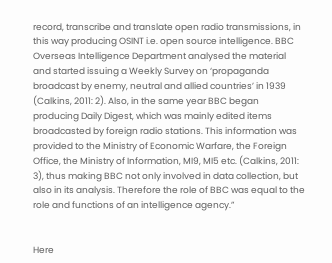record, transcribe and translate open radio transmissions, in this way producing OSINT i.e. open source intelligence. BBC Overseas Intelligence Department analysed the material and started issuing a Weekly Survey on ‘propaganda broadcast by enemy, neutral and allied countries’ in 1939 (Calkins, 2011: 2). Also, in the same year BBC began producing Daily Digest, which was mainly edited items broadcasted by foreign radio stations. This information was provided to the Ministry of Economic Warfare, the Foreign Office, the Ministry of Information, MI9, MI5 etc. (Calkins, 2011: 3), thus making BBC not only involved in data collection, but also in its analysis. Therefore the role of BBC was equal to the role and functions of an intelligence agency.”


Here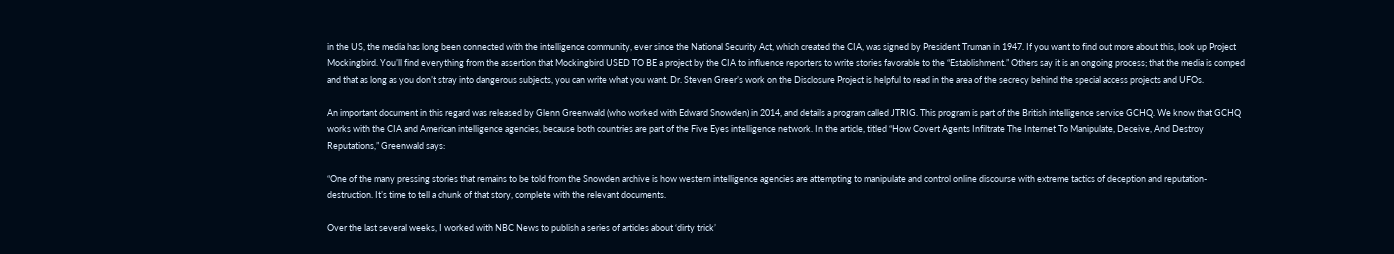in the US, the media has long been connected with the intelligence community, ever since the National Security Act, which created the CIA, was signed by President Truman in 1947. If you want to find out more about this, look up Project Mockingbird. You’ll find everything from the assertion that Mockingbird USED TO BE a project by the CIA to influence reporters to write stories favorable to the “Establishment.” Others say it is an ongoing process; that the media is comped and that as long as you don’t stray into dangerous subjects, you can write what you want. Dr. Steven Greer’s work on the Disclosure Project is helpful to read in the area of the secrecy behind the special access projects and UFOs.

An important document in this regard was released by Glenn Greenwald (who worked with Edward Snowden) in 2014, and details a program called JTRIG. This program is part of the British intelligence service GCHQ. We know that GCHQ works with the CIA and American intelligence agencies, because both countries are part of the Five Eyes intelligence network. In the article, titled “How Covert Agents Infiltrate The Internet To Manipulate, Deceive, And Destroy Reputations,” Greenwald says:

“One of the many pressing stories that remains to be told from the Snowden archive is how western intelligence agencies are attempting to manipulate and control online discourse with extreme tactics of deception and reputation-destruction. It’s time to tell a chunk of that story, complete with the relevant documents.

Over the last several weeks, I worked with NBC News to publish a series of articles about ‘dirty trick’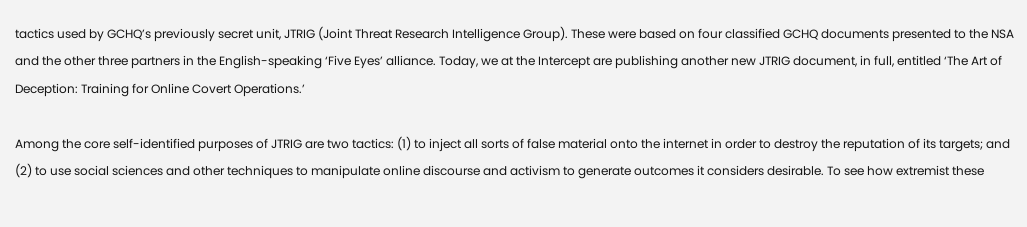tactics used by GCHQ’s previously secret unit, JTRIG (Joint Threat Research Intelligence Group). These were based on four classified GCHQ documents presented to the NSA and the other three partners in the English-speaking ‘Five Eyes’ alliance. Today, we at the Intercept are publishing another new JTRIG document, in full, entitled ‘The Art of Deception: Training for Online Covert Operations.’

Among the core self-identified purposes of JTRIG are two tactics: (1) to inject all sorts of false material onto the internet in order to destroy the reputation of its targets; and (2) to use social sciences and other techniques to manipulate online discourse and activism to generate outcomes it considers desirable. To see how extremist these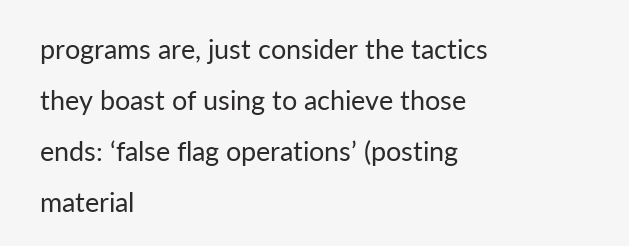programs are, just consider the tactics they boast of using to achieve those ends: ‘false flag operations’ (posting material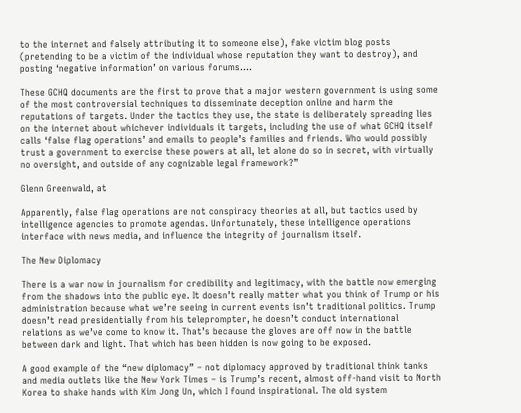to the internet and falsely attributing it to someone else), fake victim blog posts (pretending to be a victim of the individual whose reputation they want to destroy), and posting ‘negative information’ on various forums....

These GCHQ documents are the first to prove that a major western government is using some of the most controversial techniques to disseminate deception online and harm the reputations of targets. Under the tactics they use, the state is deliberately spreading lies on the internet about whichever individuals it targets, including the use of what GCHQ itself calls ‘false flag operations’ and emails to people’s families and friends. Who would possibly trust a government to exercise these powers at all, let alone do so in secret, with virtually no oversight, and outside of any cognizable legal framework?”

Glenn Greenwald, at

Apparently, false flag operations are not conspiracy theories at all, but tactics used by intelligence agencies to promote agendas. Unfortunately, these intelligence operations interface with news media, and influence the integrity of journalism itself.

The New Diplomacy

There is a war now in journalism for credibility and legitimacy, with the battle now emerging from the shadows into the public eye. It doesn’t really matter what you think of Trump or his administration because what we’re seeing in current events isn’t traditional politics. Trump doesn’t read presidentially from his teleprompter, he doesn’t conduct international relations as we’ve come to know it. That’s because the gloves are off now in the battle between dark and light. That which has been hidden is now going to be exposed.

A good example of the “new diplomacy” – not diplomacy approved by traditional think tanks and media outlets like the New York Times – is Trump’s recent, almost off-hand visit to North Korea to shake hands with Kim Jong Un, which I found inspirational. The old system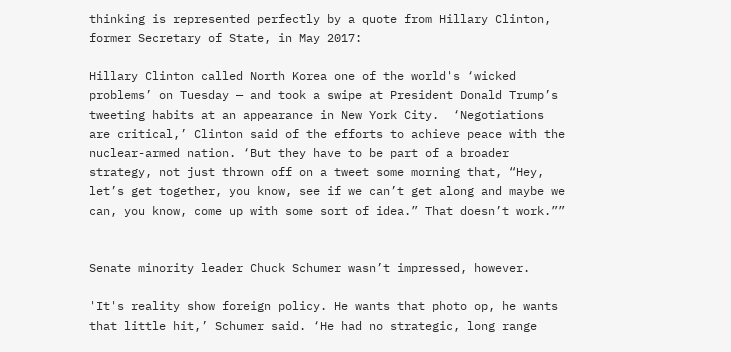thinking is represented perfectly by a quote from Hillary Clinton, former Secretary of State, in May 2017:

Hillary Clinton called North Korea one of the world's ‘wicked problems’ on Tuesday — and took a swipe at President Donald Trump’s tweeting habits at an appearance in New York City.  ‘Negotiations are critical,’ Clinton said of the efforts to achieve peace with the nuclear-armed nation. ‘But they have to be part of a broader strategy, not just thrown off on a tweet some morning that, “Hey, let’s get together, you know, see if we can’t get along and maybe we can, you know, come up with some sort of idea.” That doesn’t work.””


Senate minority leader Chuck Schumer wasn’t impressed, however.

'It's reality show foreign policy. He wants that photo op, he wants that little hit,’ Schumer said. ‘He had no strategic, long range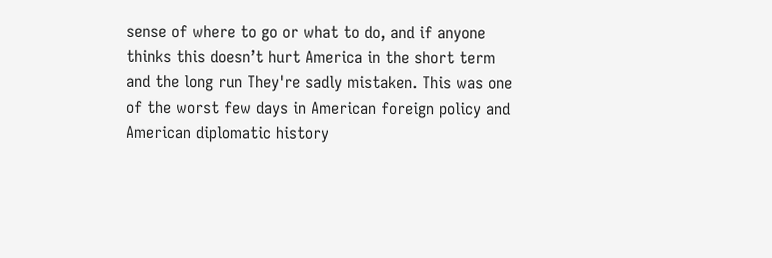sense of where to go or what to do, and if anyone thinks this doesn’t hurt America in the short term and the long run They're sadly mistaken. This was one of the worst few days in American foreign policy and American diplomatic history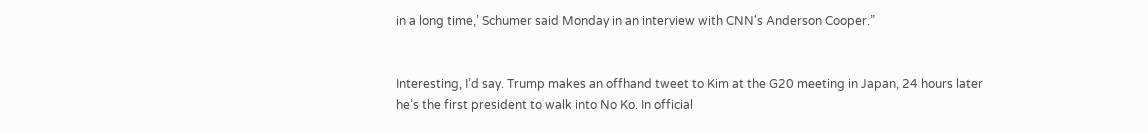in a long time,’ Schumer said Monday in an interview with CNN's Anderson Cooper.”


Interesting, I’d say. Trump makes an offhand tweet to Kim at the G20 meeting in Japan, 24 hours later he’s the first president to walk into No Ko. In official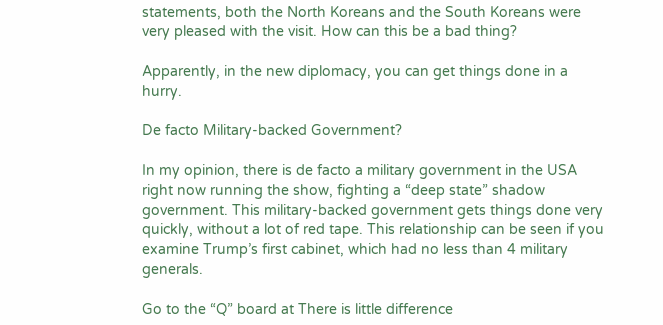statements, both the North Koreans and the South Koreans were very pleased with the visit. How can this be a bad thing?

Apparently, in the new diplomacy, you can get things done in a hurry.

De facto Military-backed Government?

In my opinion, there is de facto a military government in the USA right now running the show, fighting a “deep state” shadow government. This military-backed government gets things done very quickly, without a lot of red tape. This relationship can be seen if you examine Trump’s first cabinet, which had no less than 4 military generals.

Go to the “Q” board at There is little difference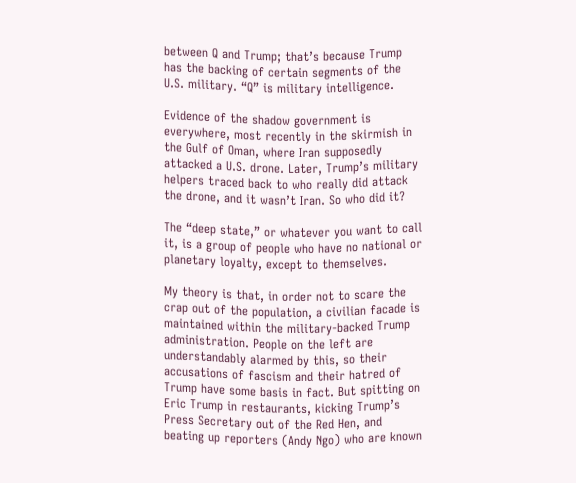between Q and Trump; that’s because Trump has the backing of certain segments of the U.S. military. “Q” is military intelligence.

Evidence of the shadow government is everywhere, most recently in the skirmish in the Gulf of Oman, where Iran supposedly attacked a U.S. drone. Later, Trump’s military helpers traced back to who really did attack the drone, and it wasn’t Iran. So who did it?

The “deep state,” or whatever you want to call it, is a group of people who have no national or planetary loyalty, except to themselves.

My theory is that, in order not to scare the crap out of the population, a civilian facade is maintained within the military-backed Trump administration. People on the left are understandably alarmed by this, so their accusations of fascism and their hatred of Trump have some basis in fact. But spitting on Eric Trump in restaurants, kicking Trump’s Press Secretary out of the Red Hen, and beating up reporters (Andy Ngo) who are known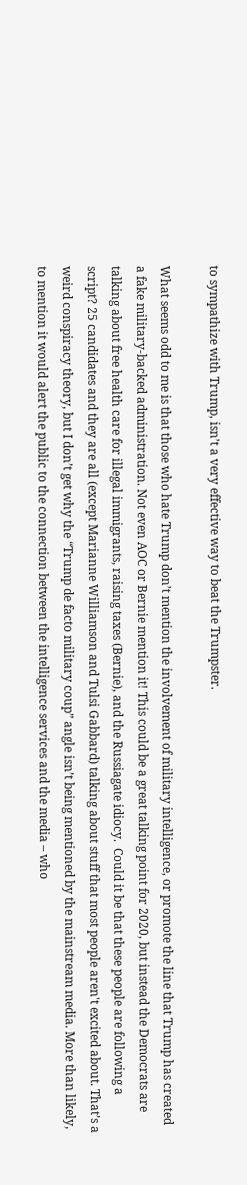to sympathize with Trump, isn’t a very effective way to beat the Trumpster.

What seems odd to me is that those who hate Trump don’t mention the involvement of military intelligence, or promote the line that Trump has created a fake military-backed administration. Not even AOC or Bernie mention it! This could be a great talking point for 2020, but instead the Democrats are talking about free health care for illegal immigrants, raising taxes (Bernie), and the Russiagate idiocy.  Could it be that these people are following a script? 25 candidates and they are all (except Marianne Williamson and Tulsi Gabbard) talking about stuff that most people aren't excited about. That’s a weird conspiracy theory, but I don’t get why the “Trump de facto military coup” angle isn’t being mentioned by the mainstream media. More than likely, to mention it would alert the public to the connection between the intelligence services and the media – who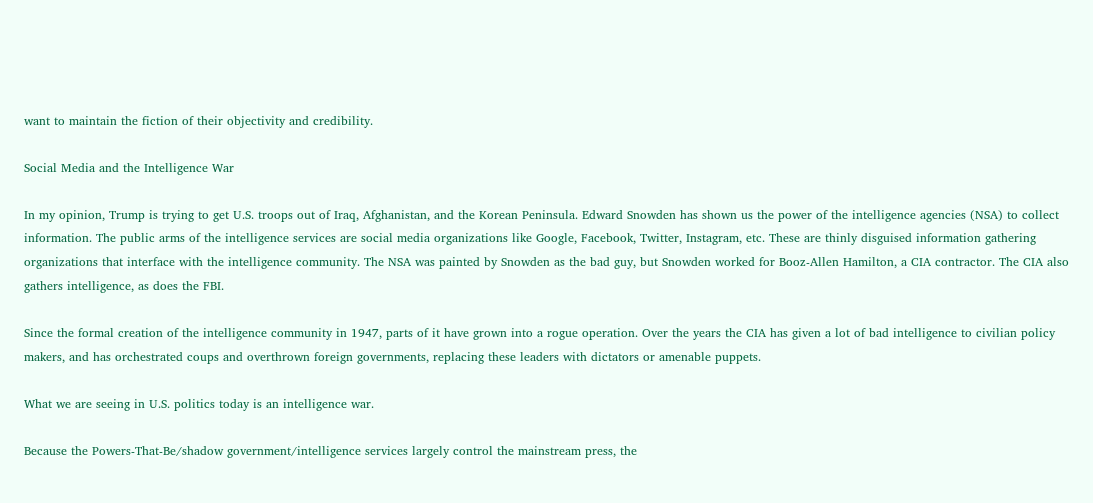want to maintain the fiction of their objectivity and credibility.

Social Media and the Intelligence War

In my opinion, Trump is trying to get U.S. troops out of Iraq, Afghanistan, and the Korean Peninsula. Edward Snowden has shown us the power of the intelligence agencies (NSA) to collect information. The public arms of the intelligence services are social media organizations like Google, Facebook, Twitter, Instagram, etc. These are thinly disguised information gathering organizations that interface with the intelligence community. The NSA was painted by Snowden as the bad guy, but Snowden worked for Booz-Allen Hamilton, a CIA contractor. The CIA also gathers intelligence, as does the FBI.

Since the formal creation of the intelligence community in 1947, parts of it have grown into a rogue operation. Over the years the CIA has given a lot of bad intelligence to civilian policy makers, and has orchestrated coups and overthrown foreign governments, replacing these leaders with dictators or amenable puppets.

What we are seeing in U.S. politics today is an intelligence war.

Because the Powers-That-Be/shadow government/intelligence services largely control the mainstream press, the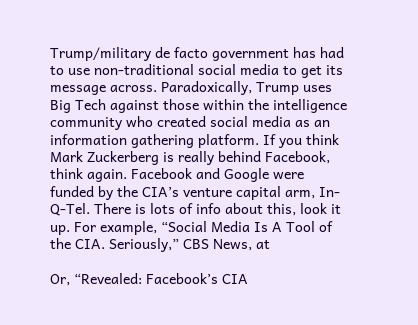Trump/military de facto government has had to use non-traditional social media to get its message across. Paradoxically, Trump uses Big Tech against those within the intelligence community who created social media as an information gathering platform. If you think Mark Zuckerberg is really behind Facebook, think again. Facebook and Google were funded by the CIA’s venture capital arm, In-Q-Tel. There is lots of info about this, look it up. For example, “Social Media Is A Tool of the CIA. Seriously,” CBS News, at

Or, “Revealed: Facebook’s CIA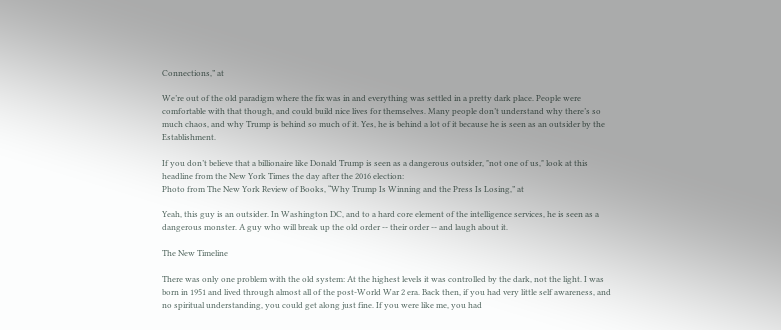Connections,” at

We’re out of the old paradigm where the fix was in and everything was settled in a pretty dark place. People were comfortable with that though, and could build nice lives for themselves. Many people don’t understand why there’s so much chaos, and why Trump is behind so much of it. Yes, he is behind a lot of it because he is seen as an outsider by the Establishment.

If you don’t believe that a billionaire like Donald Trump is seen as a dangerous outsider, "not one of us," look at this headline from the New York Times the day after the 2016 election:
Photo from The New York Review of Books, “Why Trump Is Winning and the Press Is Losing,” at

Yeah, this guy is an outsider. In Washington DC, and to a hard core element of the intelligence services, he is seen as a dangerous monster. A guy who will break up the old order -- their order -- and laugh about it.

The New Timeline

There was only one problem with the old system: At the highest levels it was controlled by the dark, not the light. I was born in 1951 and lived through almost all of the post-World War 2 era. Back then, if you had very little self awareness, and no spiritual understanding, you could get along just fine. If you were like me, you had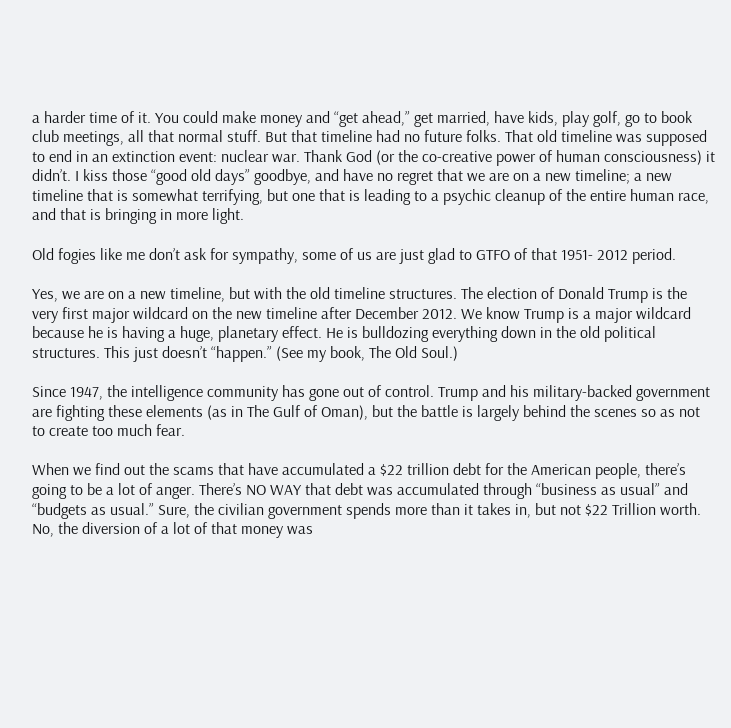a harder time of it. You could make money and “get ahead,” get married, have kids, play golf, go to book club meetings, all that normal stuff. But that timeline had no future folks. That old timeline was supposed to end in an extinction event: nuclear war. Thank God (or the co-creative power of human consciousness) it didn’t. I kiss those “good old days” goodbye, and have no regret that we are on a new timeline; a new timeline that is somewhat terrifying, but one that is leading to a psychic cleanup of the entire human race, and that is bringing in more light.

Old fogies like me don’t ask for sympathy, some of us are just glad to GTFO of that 1951- 2012 period.

Yes, we are on a new timeline, but with the old timeline structures. The election of Donald Trump is the very first major wildcard on the new timeline after December 2012. We know Trump is a major wildcard because he is having a huge, planetary effect. He is bulldozing everything down in the old political structures. This just doesn’t “happen.” (See my book, The Old Soul.)

Since 1947, the intelligence community has gone out of control. Trump and his military-backed government are fighting these elements (as in The Gulf of Oman), but the battle is largely behind the scenes so as not to create too much fear.

When we find out the scams that have accumulated a $22 trillion debt for the American people, there’s going to be a lot of anger. There’s NO WAY that debt was accumulated through “business as usual” and “budgets as usual.” Sure, the civilian government spends more than it takes in, but not $22 Trillion worth. No, the diversion of a lot of that money was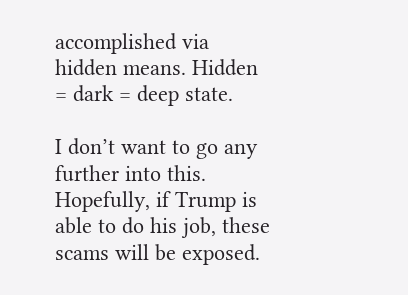accomplished via hidden means. Hidden = dark = deep state.

I don’t want to go any further into this. Hopefully, if Trump is able to do his job, these scams will be exposed.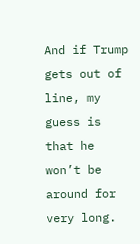And if Trump gets out of line, my guess is that he won’t be around for very long.